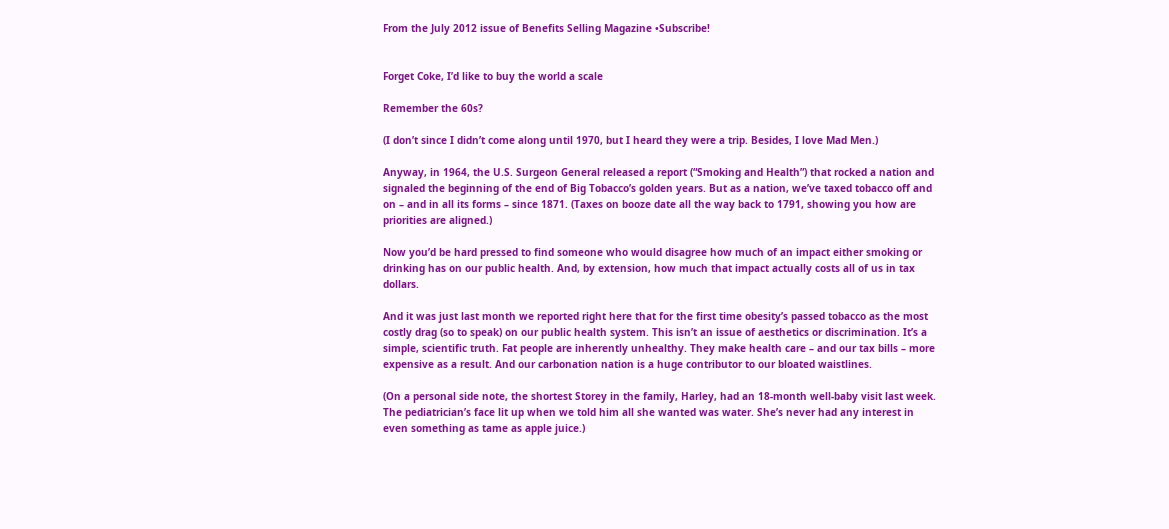From the July 2012 issue of Benefits Selling Magazine •Subscribe!


Forget Coke, I’d like to buy the world a scale

Remember the 60s?

(I don’t since I didn’t come along until 1970, but I heard they were a trip. Besides, I love Mad Men.)

Anyway, in 1964, the U.S. Surgeon General released a report (“Smoking and Health”) that rocked a nation and signaled the beginning of the end of Big Tobacco’s golden years. But as a nation, we’ve taxed tobacco off and on – and in all its forms – since 1871. (Taxes on booze date all the way back to 1791, showing you how are priorities are aligned.)

Now you’d be hard pressed to find someone who would disagree how much of an impact either smoking or drinking has on our public health. And, by extension, how much that impact actually costs all of us in tax dollars.

And it was just last month we reported right here that for the first time obesity’s passed tobacco as the most costly drag (so to speak) on our public health system. This isn’t an issue of aesthetics or discrimination. It’s a simple, scientific truth. Fat people are inherently unhealthy. They make health care – and our tax bills – more expensive as a result. And our carbonation nation is a huge contributor to our bloated waistlines.

(On a personal side note, the shortest Storey in the family, Harley, had an 18-month well-baby visit last week. The pediatrician’s face lit up when we told him all she wanted was water. She’s never had any interest in even something as tame as apple juice.)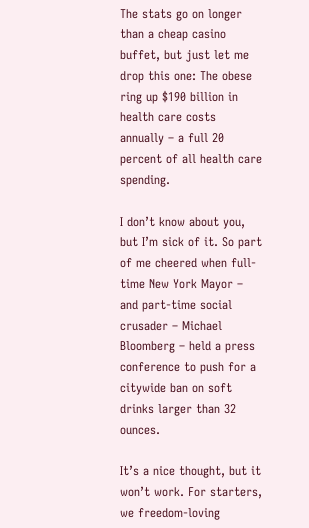The stats go on longer than a cheap casino buffet, but just let me drop this one: The obese ring up $190 billion in health care costs annually – a full 20 percent of all health care spending.

I don’t know about you, but I’m sick of it. So part of me cheered when full-time New York Mayor – and part-time social crusader – Michael Bloomberg – held a press conference to push for a citywide ban on soft drinks larger than 32 ounces.

It’s a nice thought, but it won’t work. For starters, we freedom-loving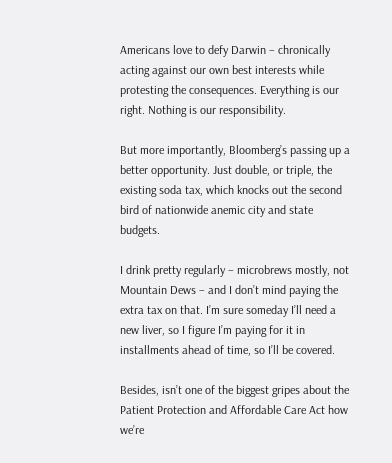Americans love to defy Darwin – chronically acting against our own best interests while protesting the consequences. Everything is our right. Nothing is our responsibility.

But more importantly, Bloomberg’s passing up a better opportunity. Just double, or triple, the existing soda tax, which knocks out the second bird of nationwide anemic city and state budgets.

I drink pretty regularly – microbrews mostly, not Mountain Dews – and I don’t mind paying the extra tax on that. I’m sure someday I’ll need a new liver, so I figure I’m paying for it in installments ahead of time, so I’ll be covered.

Besides, isn’t one of the biggest gripes about the Patient Protection and Affordable Care Act how we’re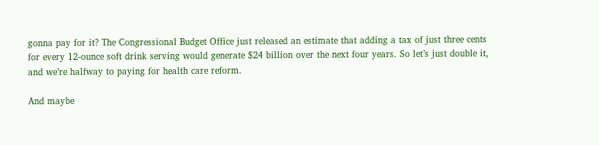gonna pay for it? The Congressional Budget Office just released an estimate that adding a tax of just three cents for every 12-ounce soft drink serving would generate $24 billion over the next four years. So let’s just double it, and we’re halfway to paying for health care reform.

And maybe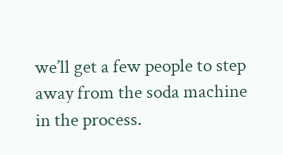we’ll get a few people to step away from the soda machine in the process.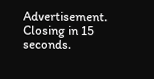Advertisement. Closing in 15 seconds.